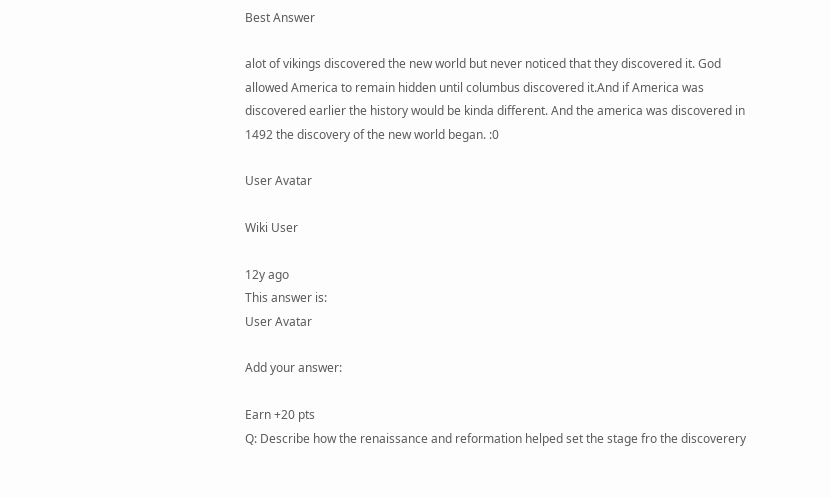Best Answer

alot of vikings discovered the new world but never noticed that they discovered it. God allowed America to remain hidden until columbus discovered it.And if America was discovered earlier the history would be kinda different. And the america was discovered in 1492 the discovery of the new world began. :0

User Avatar

Wiki User

12y ago
This answer is:
User Avatar

Add your answer:

Earn +20 pts
Q: Describe how the renaissance and reformation helped set the stage fro the discoverery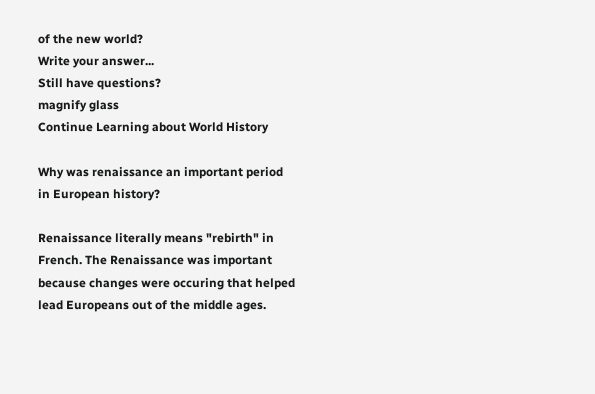of the new world?
Write your answer...
Still have questions?
magnify glass
Continue Learning about World History

Why was renaissance an important period in European history?

Renaissance literally means "rebirth" in French. The Renaissance was important because changes were occuring that helped lead Europeans out of the middle ages.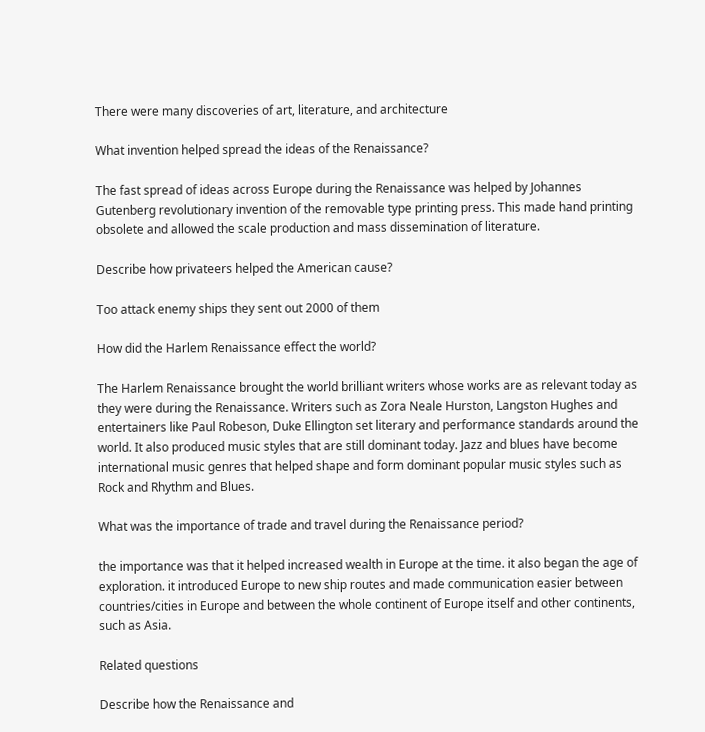There were many discoveries of art, literature, and architecture

What invention helped spread the ideas of the Renaissance?

The fast spread of ideas across Europe during the Renaissance was helped by Johannes Gutenberg revolutionary invention of the removable type printing press. This made hand printing obsolete and allowed the scale production and mass dissemination of literature.

Describe how privateers helped the American cause?

Too attack enemy ships they sent out 2000 of them

How did the Harlem Renaissance effect the world?

The Harlem Renaissance brought the world brilliant writers whose works are as relevant today as they were during the Renaissance. Writers such as Zora Neale Hurston, Langston Hughes and entertainers like Paul Robeson, Duke Ellington set literary and performance standards around the world. It also produced music styles that are still dominant today. Jazz and blues have become international music genres that helped shape and form dominant popular music styles such as Rock and Rhythm and Blues.

What was the importance of trade and travel during the Renaissance period?

the importance was that it helped increased wealth in Europe at the time. it also began the age of exploration. it introduced Europe to new ship routes and made communication easier between countries/cities in Europe and between the whole continent of Europe itself and other continents, such as Asia.

Related questions

Describe how the Renaissance and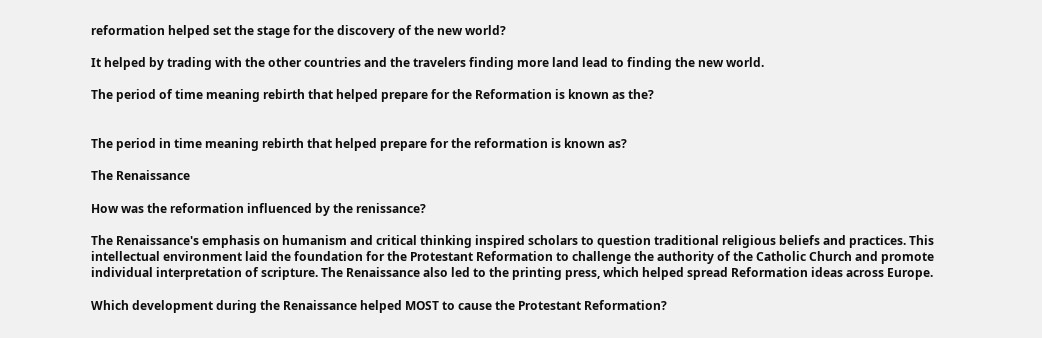reformation helped set the stage for the discovery of the new world?

It helped by trading with the other countries and the travelers finding more land lead to finding the new world.

The period of time meaning rebirth that helped prepare for the Reformation is known as the?


The period in time meaning rebirth that helped prepare for the reformation is known as?

The Renaissance

How was the reformation influenced by the renissance?

The Renaissance's emphasis on humanism and critical thinking inspired scholars to question traditional religious beliefs and practices. This intellectual environment laid the foundation for the Protestant Reformation to challenge the authority of the Catholic Church and promote individual interpretation of scripture. The Renaissance also led to the printing press, which helped spread Reformation ideas across Europe.

Which development during the Renaissance helped MOST to cause the Protestant Reformation?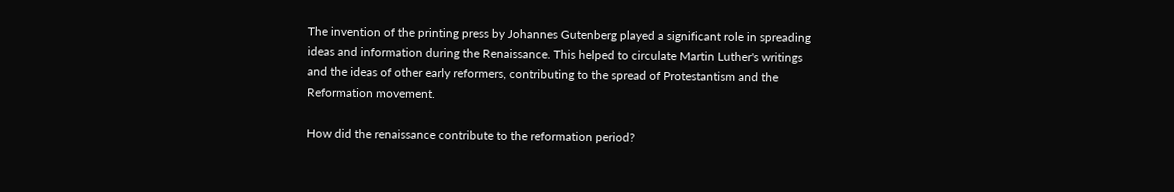The invention of the printing press by Johannes Gutenberg played a significant role in spreading ideas and information during the Renaissance. This helped to circulate Martin Luther's writings and the ideas of other early reformers, contributing to the spread of Protestantism and the Reformation movement.

How did the renaissance contribute to the reformation period?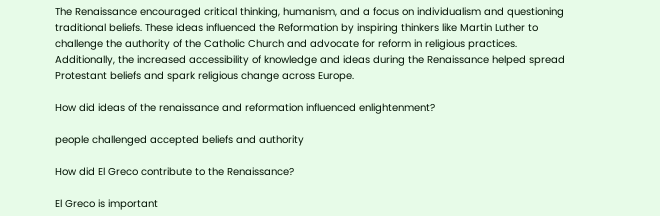The Renaissance encouraged critical thinking, humanism, and a focus on individualism and questioning traditional beliefs. These ideas influenced the Reformation by inspiring thinkers like Martin Luther to challenge the authority of the Catholic Church and advocate for reform in religious practices. Additionally, the increased accessibility of knowledge and ideas during the Renaissance helped spread Protestant beliefs and spark religious change across Europe.

How did ideas of the renaissance and reformation influenced enlightenment?

people challenged accepted beliefs and authority

How did El Greco contribute to the Renaissance?

El Greco is important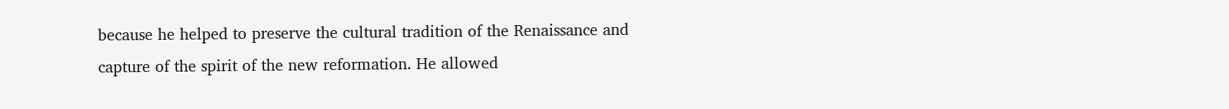because he helped to preserve the cultural tradition of the Renaissance and capture of the spirit of the new reformation. He allowed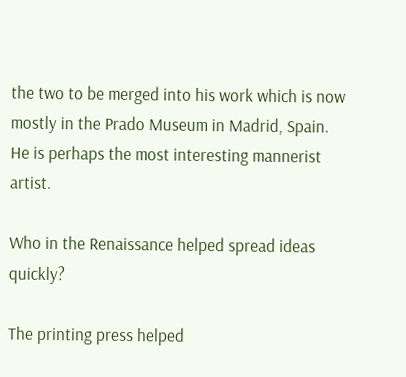the two to be merged into his work which is now mostly in the Prado Museum in Madrid, Spain. He is perhaps the most interesting mannerist artist.

Who in the Renaissance helped spread ideas quickly?

The printing press helped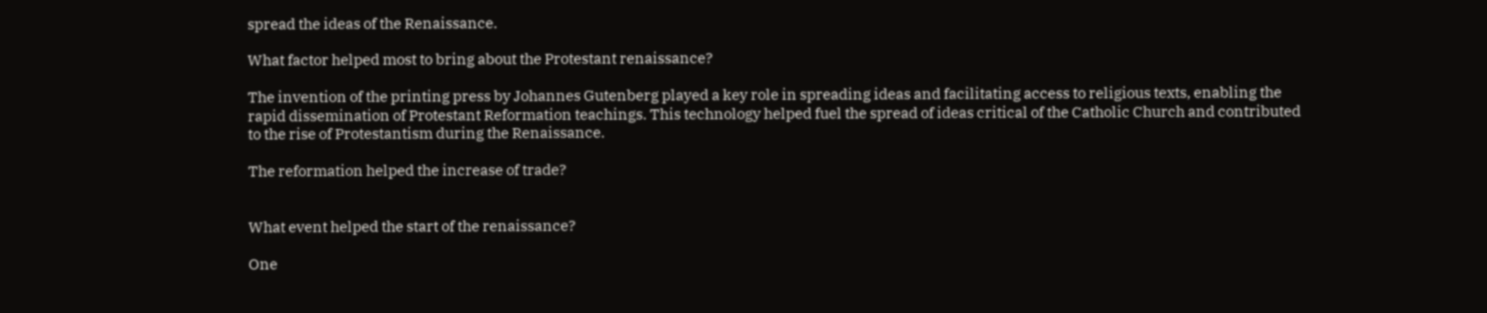spread the ideas of the Renaissance.

What factor helped most to bring about the Protestant renaissance?

The invention of the printing press by Johannes Gutenberg played a key role in spreading ideas and facilitating access to religious texts, enabling the rapid dissemination of Protestant Reformation teachings. This technology helped fuel the spread of ideas critical of the Catholic Church and contributed to the rise of Protestantism during the Renaissance.

The reformation helped the increase of trade?


What event helped the start of the renaissance?

One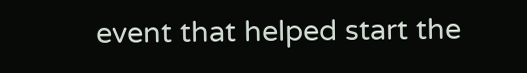event that helped start the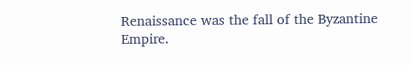Renaissance was the fall of the Byzantine Empire.